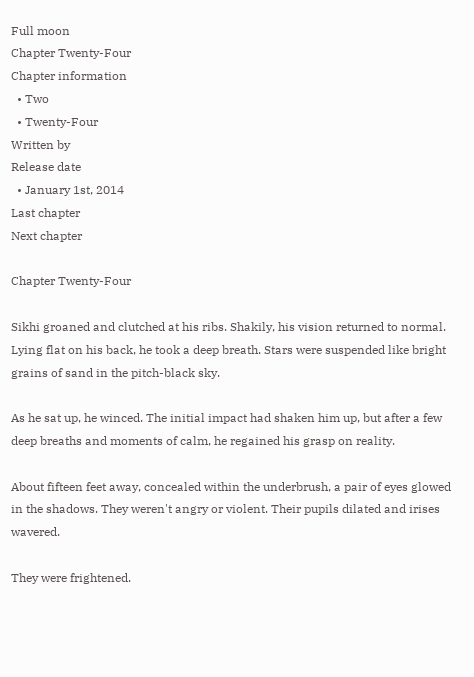Full moon
Chapter Twenty-Four
Chapter information
  • Two
  • Twenty-Four
Written by
Release date
  • January 1st, 2014
Last chapter
Next chapter

Chapter Twenty-Four

Sikhi groaned and clutched at his ribs. Shakily, his vision returned to normal. Lying flat on his back, he took a deep breath. Stars were suspended like bright grains of sand in the pitch-black sky.

As he sat up, he winced. The initial impact had shaken him up, but after a few deep breaths and moments of calm, he regained his grasp on reality.

About fifteen feet away, concealed within the underbrush, a pair of eyes glowed in the shadows. They weren't angry or violent. Their pupils dilated and irises wavered.

They were frightened.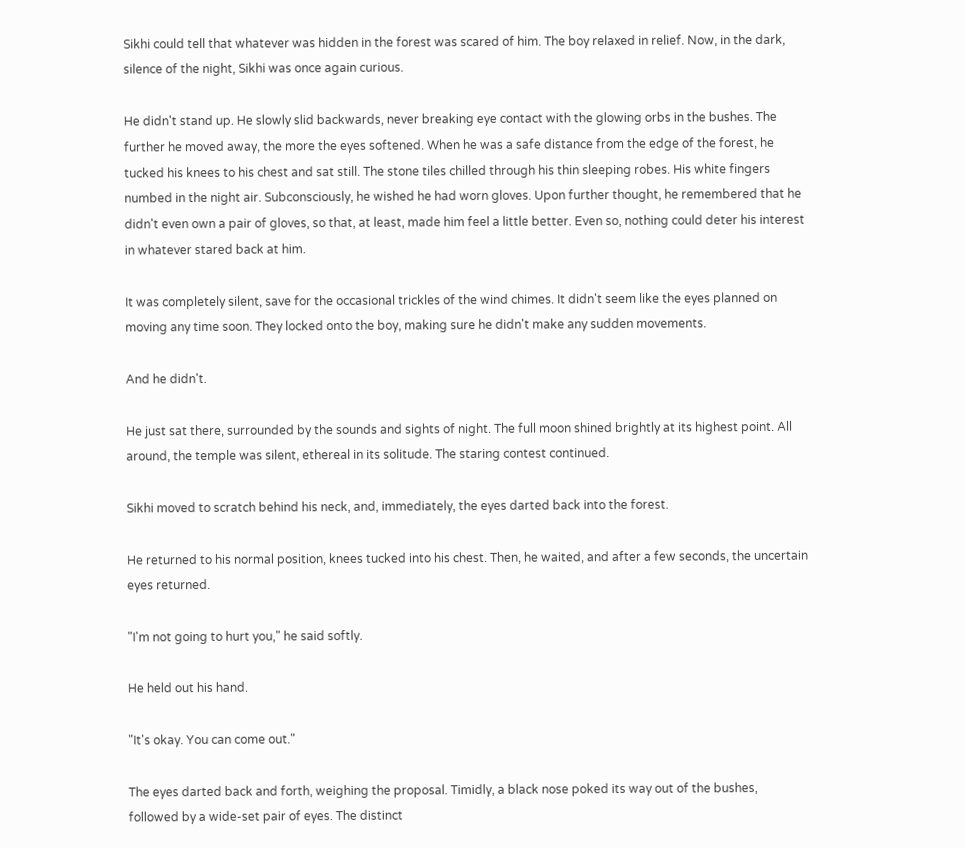Sikhi could tell that whatever was hidden in the forest was scared of him. The boy relaxed in relief. Now, in the dark, silence of the night, Sikhi was once again curious.

He didn't stand up. He slowly slid backwards, never breaking eye contact with the glowing orbs in the bushes. The further he moved away, the more the eyes softened. When he was a safe distance from the edge of the forest, he tucked his knees to his chest and sat still. The stone tiles chilled through his thin sleeping robes. His white fingers numbed in the night air. Subconsciously, he wished he had worn gloves. Upon further thought, he remembered that he didn't even own a pair of gloves, so that, at least, made him feel a little better. Even so, nothing could deter his interest in whatever stared back at him.

It was completely silent, save for the occasional trickles of the wind chimes. It didn't seem like the eyes planned on moving any time soon. They locked onto the boy, making sure he didn't make any sudden movements.

And he didn't.

He just sat there, surrounded by the sounds and sights of night. The full moon shined brightly at its highest point. All around, the temple was silent, ethereal in its solitude. The staring contest continued.

Sikhi moved to scratch behind his neck, and, immediately, the eyes darted back into the forest.

He returned to his normal position, knees tucked into his chest. Then, he waited, and after a few seconds, the uncertain eyes returned.

"I'm not going to hurt you," he said softly.

He held out his hand.

"It's okay. You can come out."

The eyes darted back and forth, weighing the proposal. Timidly, a black nose poked its way out of the bushes, followed by a wide-set pair of eyes. The distinct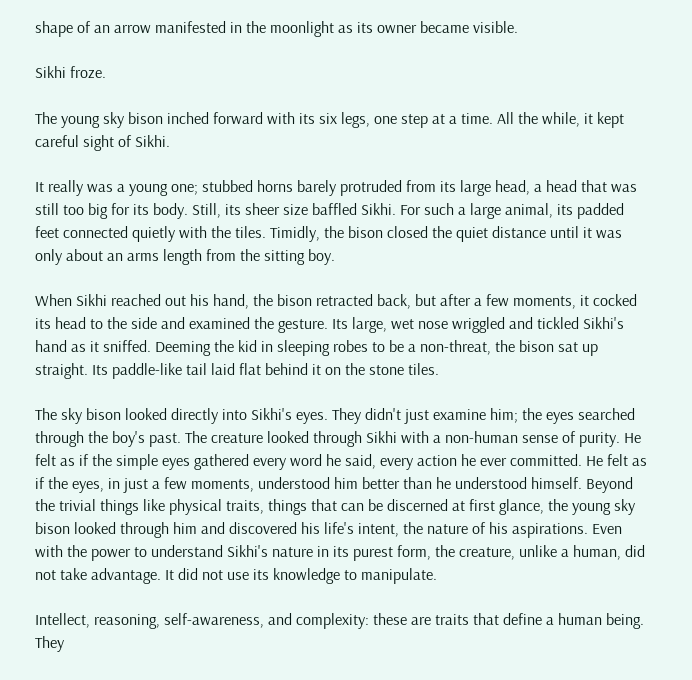shape of an arrow manifested in the moonlight as its owner became visible.

Sikhi froze.

The young sky bison inched forward with its six legs, one step at a time. All the while, it kept careful sight of Sikhi.

It really was a young one; stubbed horns barely protruded from its large head, a head that was still too big for its body. Still, its sheer size baffled Sikhi. For such a large animal, its padded feet connected quietly with the tiles. Timidly, the bison closed the quiet distance until it was only about an arms length from the sitting boy.

When Sikhi reached out his hand, the bison retracted back, but after a few moments, it cocked its head to the side and examined the gesture. Its large, wet nose wriggled and tickled Sikhi's hand as it sniffed. Deeming the kid in sleeping robes to be a non-threat, the bison sat up straight. Its paddle-like tail laid flat behind it on the stone tiles.

The sky bison looked directly into Sikhi's eyes. They didn't just examine him; the eyes searched through the boy's past. The creature looked through Sikhi with a non-human sense of purity. He felt as if the simple eyes gathered every word he said, every action he ever committed. He felt as if the eyes, in just a few moments, understood him better than he understood himself. Beyond the trivial things like physical traits, things that can be discerned at first glance, the young sky bison looked through him and discovered his life's intent, the nature of his aspirations. Even with the power to understand Sikhi's nature in its purest form, the creature, unlike a human, did not take advantage. It did not use its knowledge to manipulate.

Intellect, reasoning, self-awareness, and complexity: these are traits that define a human being. They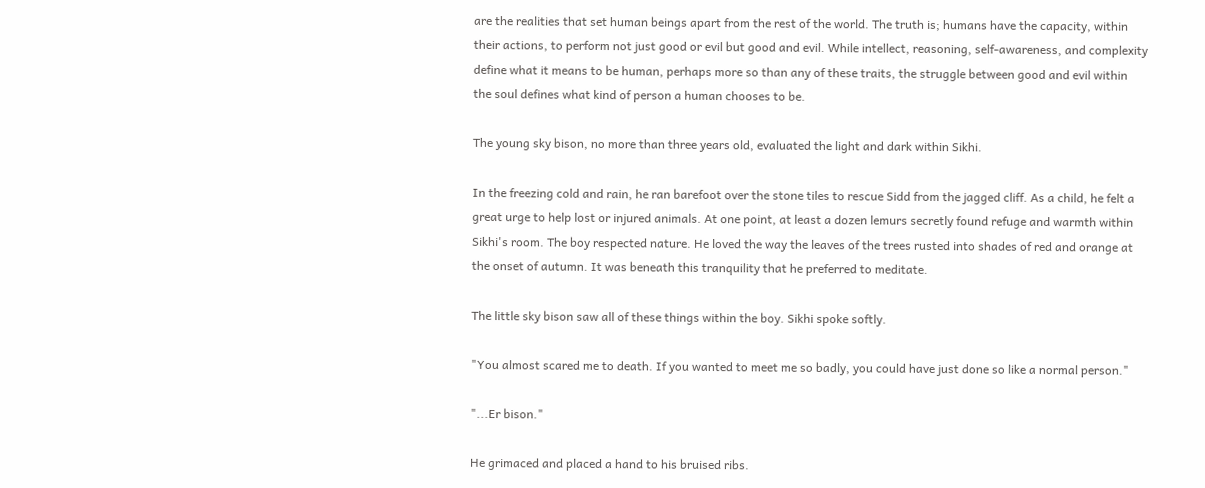are the realities that set human beings apart from the rest of the world. The truth is; humans have the capacity, within their actions, to perform not just good or evil but good and evil. While intellect, reasoning, self-awareness, and complexity define what it means to be human, perhaps more so than any of these traits, the struggle between good and evil within the soul defines what kind of person a human chooses to be.

The young sky bison, no more than three years old, evaluated the light and dark within Sikhi.

In the freezing cold and rain, he ran barefoot over the stone tiles to rescue Sidd from the jagged cliff. As a child, he felt a great urge to help lost or injured animals. At one point, at least a dozen lemurs secretly found refuge and warmth within Sikhi's room. The boy respected nature. He loved the way the leaves of the trees rusted into shades of red and orange at the onset of autumn. It was beneath this tranquility that he preferred to meditate.

The little sky bison saw all of these things within the boy. Sikhi spoke softly.

"You almost scared me to death. If you wanted to meet me so badly, you could have just done so like a normal person."

"...Er bison."

He grimaced and placed a hand to his bruised ribs.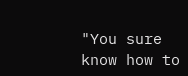"You sure know how to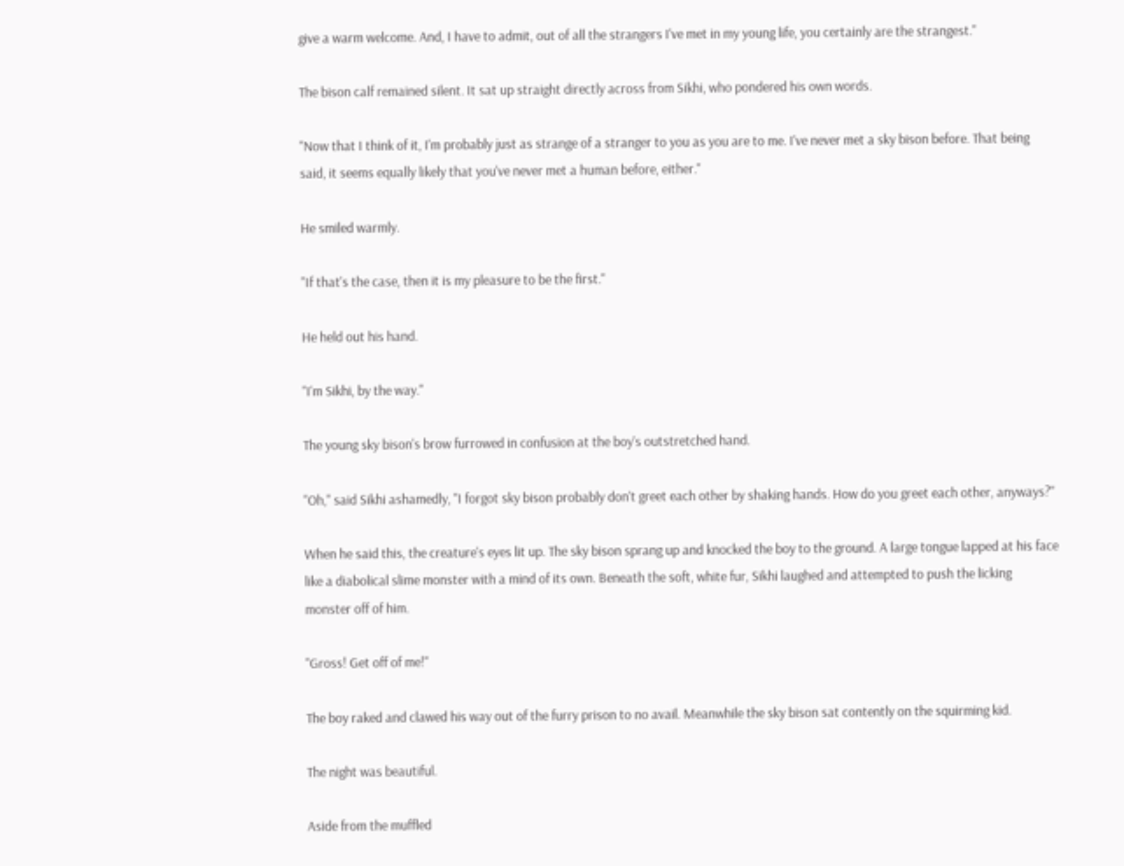give a warm welcome. And, I have to admit, out of all the strangers I've met in my young life, you certainly are the strangest."

The bison calf remained silent. It sat up straight directly across from Sikhi, who pondered his own words.

"Now that I think of it, I'm probably just as strange of a stranger to you as you are to me. I've never met a sky bison before. That being said, it seems equally likely that you've never met a human before, either."

He smiled warmly.

"If that's the case, then it is my pleasure to be the first."

He held out his hand.

"I'm Sikhi, by the way."

The young sky bison's brow furrowed in confusion at the boy's outstretched hand.

"Oh," said Sikhi ashamedly, "I forgot sky bison probably don't greet each other by shaking hands. How do you greet each other, anyways?"

When he said this, the creature's eyes lit up. The sky bison sprang up and knocked the boy to the ground. A large tongue lapped at his face like a diabolical slime monster with a mind of its own. Beneath the soft, white fur, Sikhi laughed and attempted to push the licking monster off of him.

"Gross! Get off of me!"

The boy raked and clawed his way out of the furry prison to no avail. Meanwhile the sky bison sat contently on the squirming kid.

The night was beautiful.

Aside from the muffled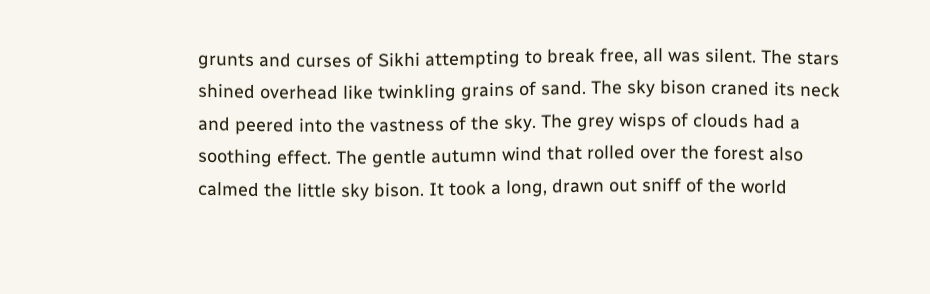grunts and curses of Sikhi attempting to break free, all was silent. The stars shined overhead like twinkling grains of sand. The sky bison craned its neck and peered into the vastness of the sky. The grey wisps of clouds had a soothing effect. The gentle autumn wind that rolled over the forest also calmed the little sky bison. It took a long, drawn out sniff of the world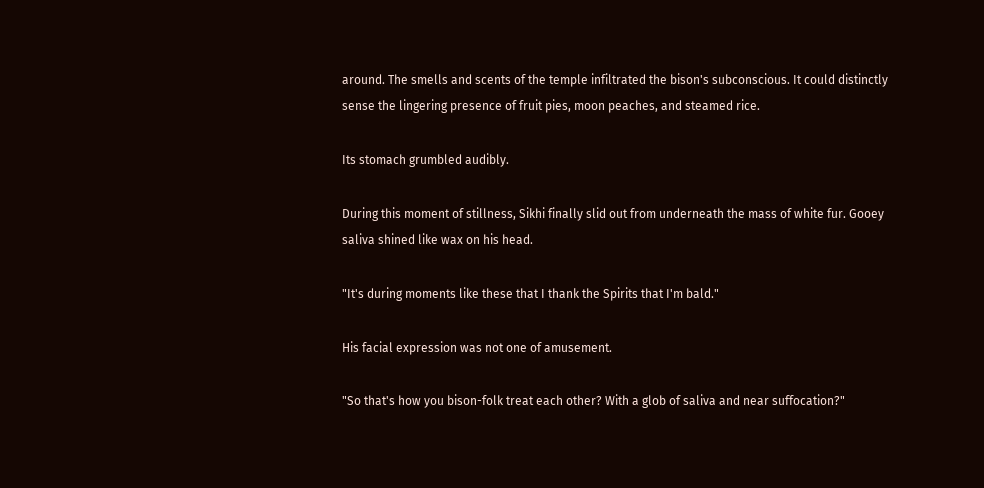around. The smells and scents of the temple infiltrated the bison's subconscious. It could distinctly sense the lingering presence of fruit pies, moon peaches, and steamed rice.

Its stomach grumbled audibly.

During this moment of stillness, Sikhi finally slid out from underneath the mass of white fur. Gooey saliva shined like wax on his head.

"It's during moments like these that I thank the Spirits that I'm bald."

His facial expression was not one of amusement.

"So that's how you bison-folk treat each other? With a glob of saliva and near suffocation?"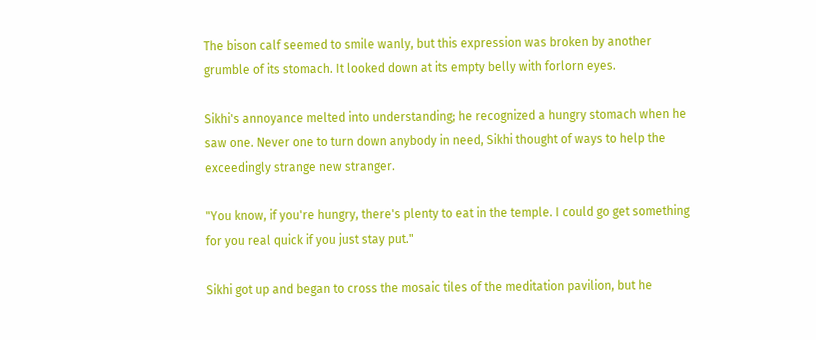The bison calf seemed to smile wanly, but this expression was broken by another grumble of its stomach. It looked down at its empty belly with forlorn eyes.

Sikhi's annoyance melted into understanding; he recognized a hungry stomach when he saw one. Never one to turn down anybody in need, Sikhi thought of ways to help the exceedingly strange new stranger.

"You know, if you're hungry, there's plenty to eat in the temple. I could go get something for you real quick if you just stay put."

Sikhi got up and began to cross the mosaic tiles of the meditation pavilion, but he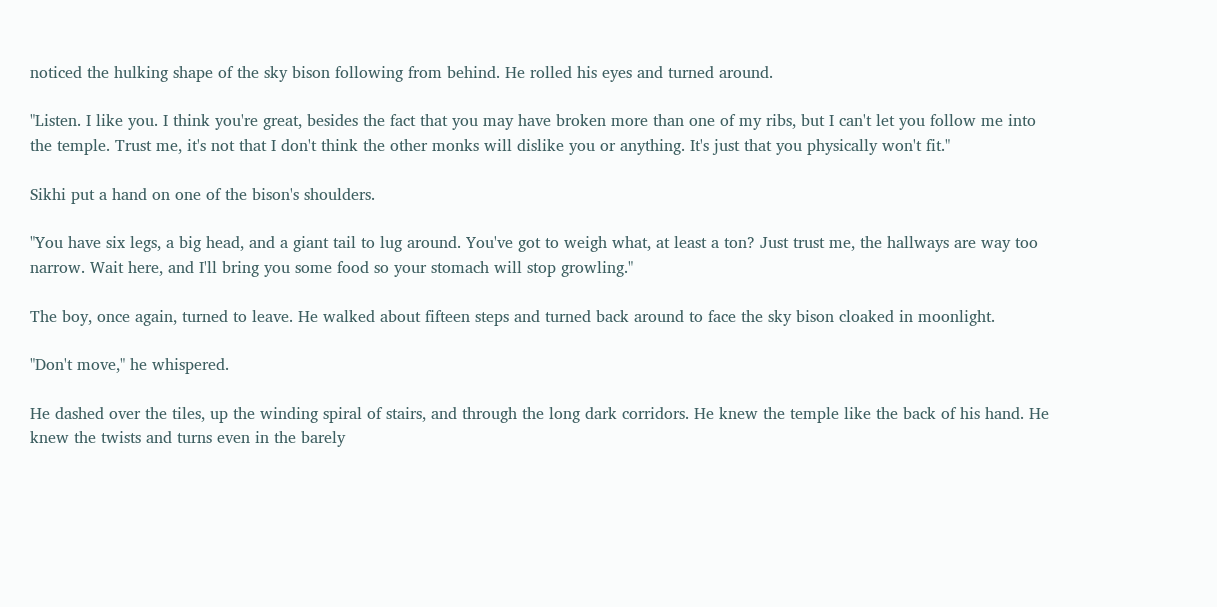noticed the hulking shape of the sky bison following from behind. He rolled his eyes and turned around.

"Listen. I like you. I think you're great, besides the fact that you may have broken more than one of my ribs, but I can't let you follow me into the temple. Trust me, it's not that I don't think the other monks will dislike you or anything. It's just that you physically won't fit."

Sikhi put a hand on one of the bison's shoulders.

"You have six legs, a big head, and a giant tail to lug around. You've got to weigh what, at least a ton? Just trust me, the hallways are way too narrow. Wait here, and I'll bring you some food so your stomach will stop growling."

The boy, once again, turned to leave. He walked about fifteen steps and turned back around to face the sky bison cloaked in moonlight.

"Don't move," he whispered.

He dashed over the tiles, up the winding spiral of stairs, and through the long dark corridors. He knew the temple like the back of his hand. He knew the twists and turns even in the barely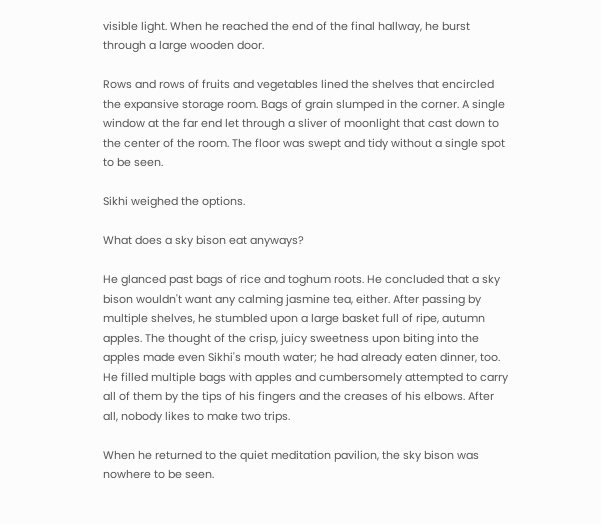visible light. When he reached the end of the final hallway, he burst through a large wooden door.

Rows and rows of fruits and vegetables lined the shelves that encircled the expansive storage room. Bags of grain slumped in the corner. A single window at the far end let through a sliver of moonlight that cast down to the center of the room. The floor was swept and tidy without a single spot to be seen.

Sikhi weighed the options.

What does a sky bison eat anyways?

He glanced past bags of rice and toghum roots. He concluded that a sky bison wouldn't want any calming jasmine tea, either. After passing by multiple shelves, he stumbled upon a large basket full of ripe, autumn apples. The thought of the crisp, juicy sweetness upon biting into the apples made even Sikhi's mouth water; he had already eaten dinner, too. He filled multiple bags with apples and cumbersomely attempted to carry all of them by the tips of his fingers and the creases of his elbows. After all, nobody likes to make two trips.

When he returned to the quiet meditation pavilion, the sky bison was nowhere to be seen.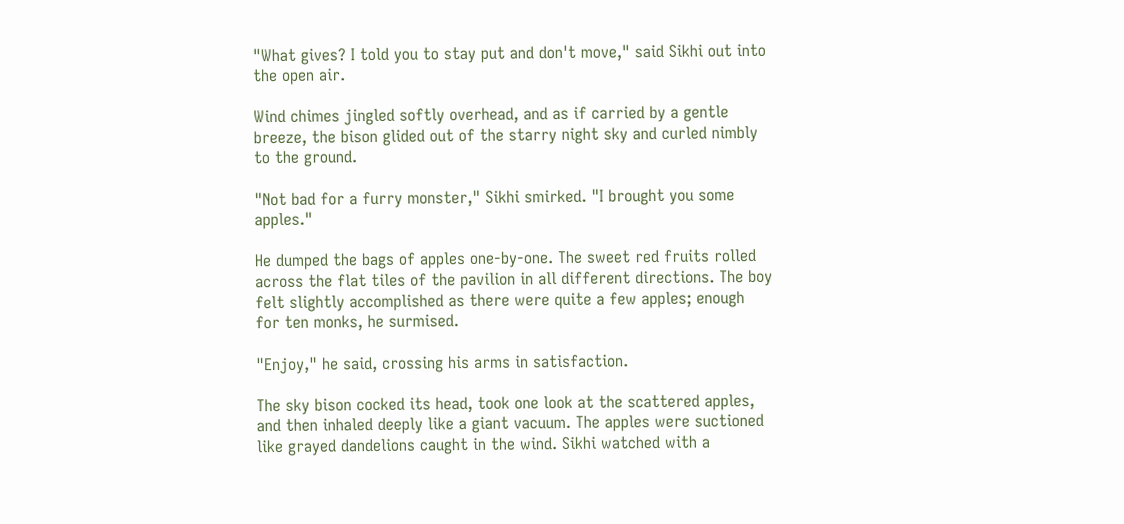"What gives? I told you to stay put and don't move," said Sikhi out into the open air.

Wind chimes jingled softly overhead, and as if carried by a gentle breeze, the bison glided out of the starry night sky and curled nimbly to the ground.

"Not bad for a furry monster," Sikhi smirked. "I brought you some apples."

He dumped the bags of apples one-by-one. The sweet red fruits rolled across the flat tiles of the pavilion in all different directions. The boy felt slightly accomplished as there were quite a few apples; enough for ten monks, he surmised.

"Enjoy," he said, crossing his arms in satisfaction.

The sky bison cocked its head, took one look at the scattered apples, and then inhaled deeply like a giant vacuum. The apples were suctioned like grayed dandelions caught in the wind. Sikhi watched with a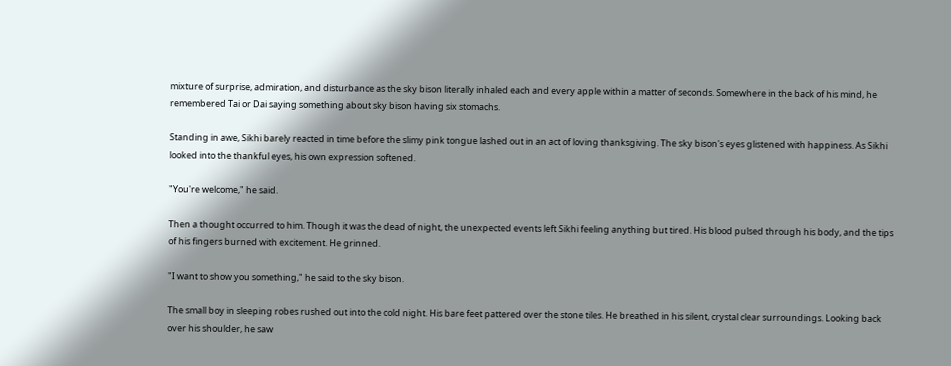mixture of surprise, admiration, and disturbance as the sky bison literally inhaled each and every apple within a matter of seconds. Somewhere in the back of his mind, he remembered Tai or Dai saying something about sky bison having six stomachs.

Standing in awe, Sikhi barely reacted in time before the slimy pink tongue lashed out in an act of loving thanksgiving. The sky bison's eyes glistened with happiness. As Sikhi looked into the thankful eyes, his own expression softened.

"You're welcome," he said.

Then a thought occurred to him. Though it was the dead of night, the unexpected events left Sikhi feeling anything but tired. His blood pulsed through his body, and the tips of his fingers burned with excitement. He grinned.

"I want to show you something," he said to the sky bison.

The small boy in sleeping robes rushed out into the cold night. His bare feet pattered over the stone tiles. He breathed in his silent, crystal clear surroundings. Looking back over his shoulder, he saw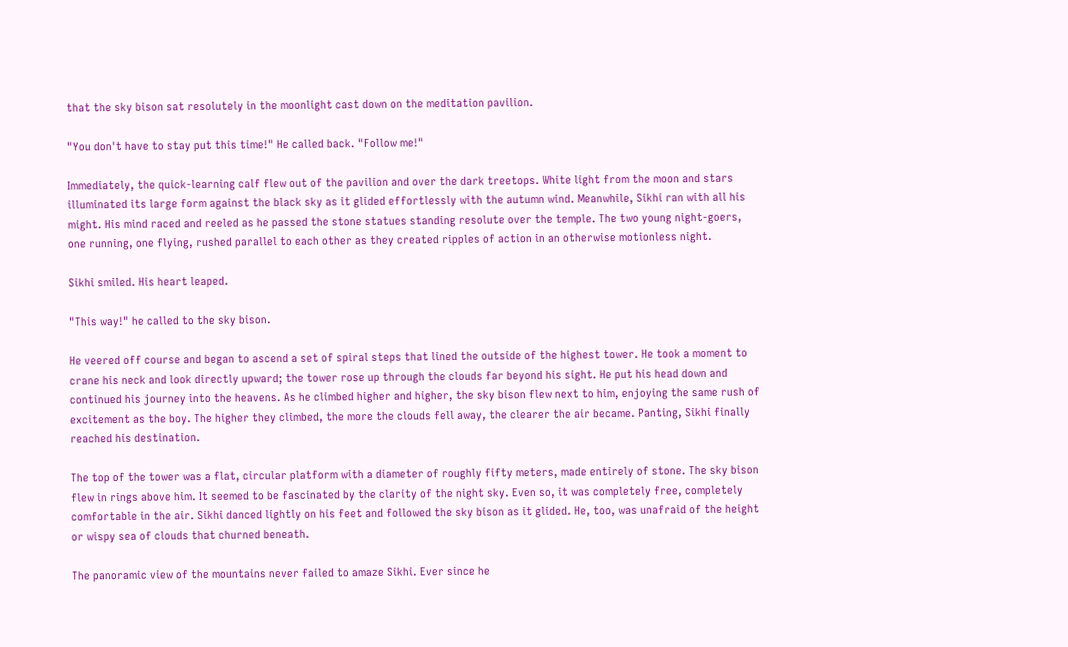that the sky bison sat resolutely in the moonlight cast down on the meditation pavilion.

"You don't have to stay put this time!" He called back. "Follow me!"

Immediately, the quick-learning calf flew out of the pavilion and over the dark treetops. White light from the moon and stars illuminated its large form against the black sky as it glided effortlessly with the autumn wind. Meanwhile, Sikhi ran with all his might. His mind raced and reeled as he passed the stone statues standing resolute over the temple. The two young night-goers, one running, one flying, rushed parallel to each other as they created ripples of action in an otherwise motionless night.

Sikhi smiled. His heart leaped.

"This way!" he called to the sky bison.

He veered off course and began to ascend a set of spiral steps that lined the outside of the highest tower. He took a moment to crane his neck and look directly upward; the tower rose up through the clouds far beyond his sight. He put his head down and continued his journey into the heavens. As he climbed higher and higher, the sky bison flew next to him, enjoying the same rush of excitement as the boy. The higher they climbed, the more the clouds fell away, the clearer the air became. Panting, Sikhi finally reached his destination.

The top of the tower was a flat, circular platform with a diameter of roughly fifty meters, made entirely of stone. The sky bison flew in rings above him. It seemed to be fascinated by the clarity of the night sky. Even so, it was completely free, completely comfortable in the air. Sikhi danced lightly on his feet and followed the sky bison as it glided. He, too, was unafraid of the height or wispy sea of clouds that churned beneath.

The panoramic view of the mountains never failed to amaze Sikhi. Ever since he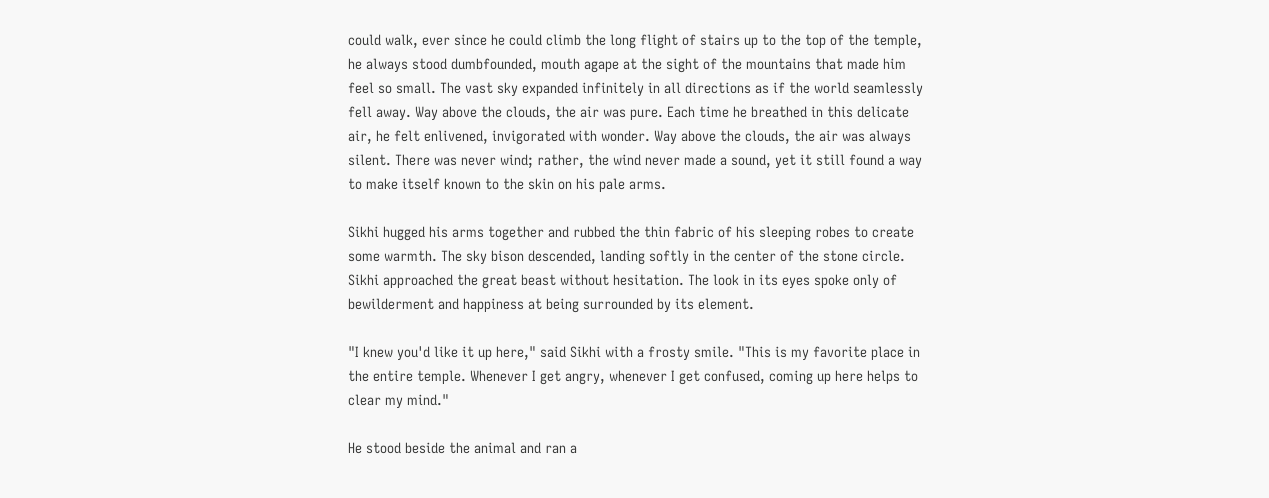could walk, ever since he could climb the long flight of stairs up to the top of the temple, he always stood dumbfounded, mouth agape at the sight of the mountains that made him feel so small. The vast sky expanded infinitely in all directions as if the world seamlessly fell away. Way above the clouds, the air was pure. Each time he breathed in this delicate air, he felt enlivened, invigorated with wonder. Way above the clouds, the air was always silent. There was never wind; rather, the wind never made a sound, yet it still found a way to make itself known to the skin on his pale arms.

Sikhi hugged his arms together and rubbed the thin fabric of his sleeping robes to create some warmth. The sky bison descended, landing softly in the center of the stone circle. Sikhi approached the great beast without hesitation. The look in its eyes spoke only of bewilderment and happiness at being surrounded by its element.

"I knew you'd like it up here," said Sikhi with a frosty smile. "This is my favorite place in the entire temple. Whenever I get angry, whenever I get confused, coming up here helps to clear my mind."

He stood beside the animal and ran a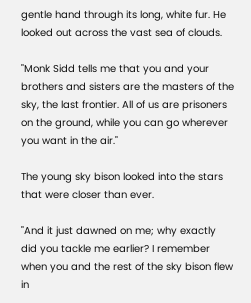gentle hand through its long, white fur. He looked out across the vast sea of clouds.

"Monk Sidd tells me that you and your brothers and sisters are the masters of the sky, the last frontier. All of us are prisoners on the ground, while you can go wherever you want in the air."

The young sky bison looked into the stars that were closer than ever.

"And it just dawned on me; why exactly did you tackle me earlier? I remember when you and the rest of the sky bison flew in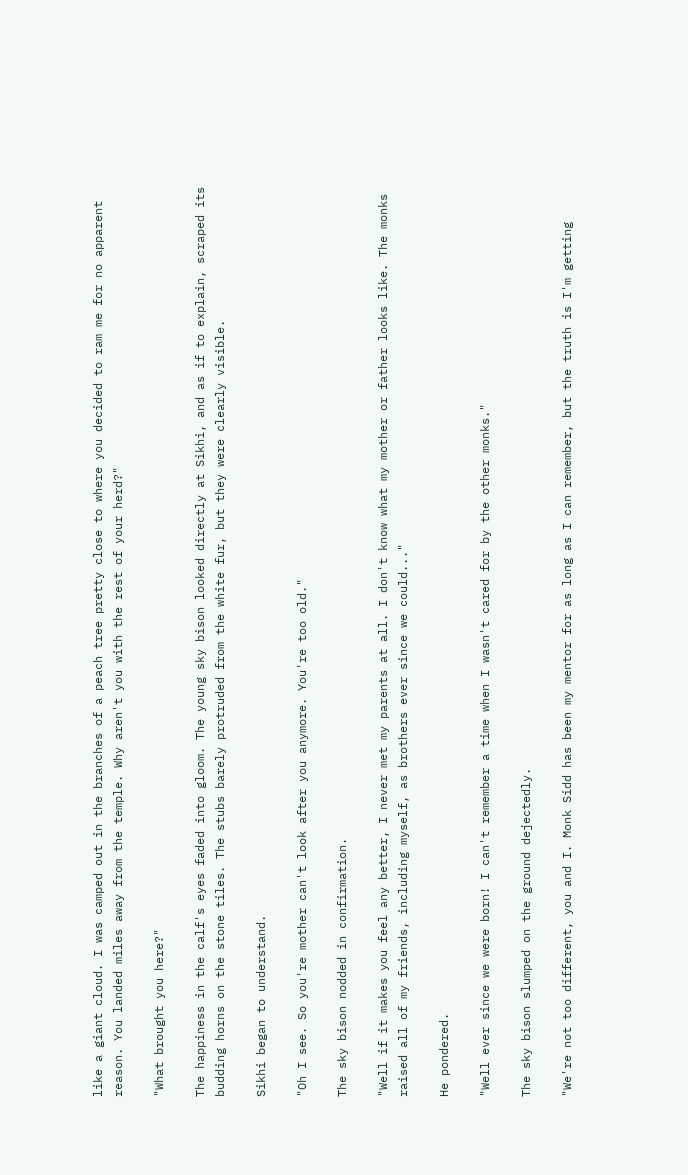like a giant cloud. I was camped out in the branches of a peach tree pretty close to where you decided to ram me for no apparent reason. You landed miles away from the temple. Why aren't you with the rest of your herd?"

"What brought you here?"

The happiness in the calf's eyes faded into gloom. The young sky bison looked directly at Sikhi, and as if to explain, scraped its budding horns on the stone tiles. The stubs barely protruded from the white fur, but they were clearly visible.

Sikhi began to understand.

"Oh I see. So you're mother can't look after you anymore. You're too old."

The sky bison nodded in confirmation.

"Well if it makes you feel any better, I never met my parents at all. I don't know what my mother or father looks like. The monks raised all of my friends, including myself, as brothers ever since we could..."

He pondered.

"Well ever since we were born! I can't remember a time when I wasn't cared for by the other monks."

The sky bison slumped on the ground dejectedly.

"We're not too different, you and I. Monk Sidd has been my mentor for as long as I can remember, but the truth is I'm getting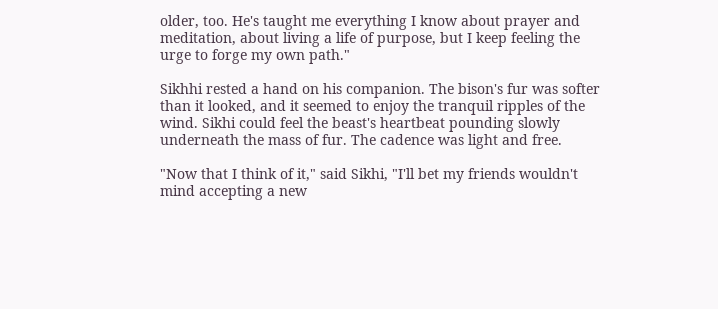older, too. He's taught me everything I know about prayer and meditation, about living a life of purpose, but I keep feeling the urge to forge my own path."

Sikhhi rested a hand on his companion. The bison's fur was softer than it looked, and it seemed to enjoy the tranquil ripples of the wind. Sikhi could feel the beast's heartbeat pounding slowly underneath the mass of fur. The cadence was light and free.

"Now that I think of it," said Sikhi, "I'll bet my friends wouldn't mind accepting a new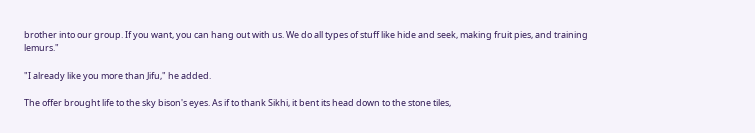brother into our group. If you want, you can hang out with us. We do all types of stuff like hide and seek, making fruit pies, and training lemurs."

"I already like you more than Jifu," he added.

The offer brought life to the sky bison's eyes. As if to thank Sikhi, it bent its head down to the stone tiles,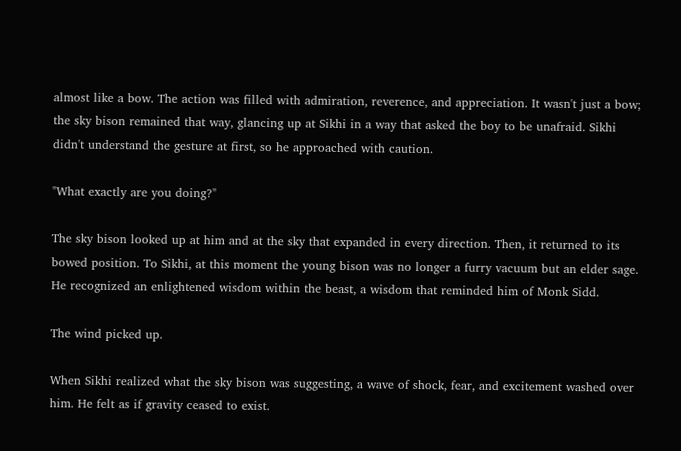almost like a bow. The action was filled with admiration, reverence, and appreciation. It wasn't just a bow; the sky bison remained that way, glancing up at Sikhi in a way that asked the boy to be unafraid. Sikhi didn't understand the gesture at first, so he approached with caution.

"What exactly are you doing?"

The sky bison looked up at him and at the sky that expanded in every direction. Then, it returned to its bowed position. To Sikhi, at this moment the young bison was no longer a furry vacuum but an elder sage. He recognized an enlightened wisdom within the beast, a wisdom that reminded him of Monk Sidd.

The wind picked up.

When Sikhi realized what the sky bison was suggesting, a wave of shock, fear, and excitement washed over him. He felt as if gravity ceased to exist.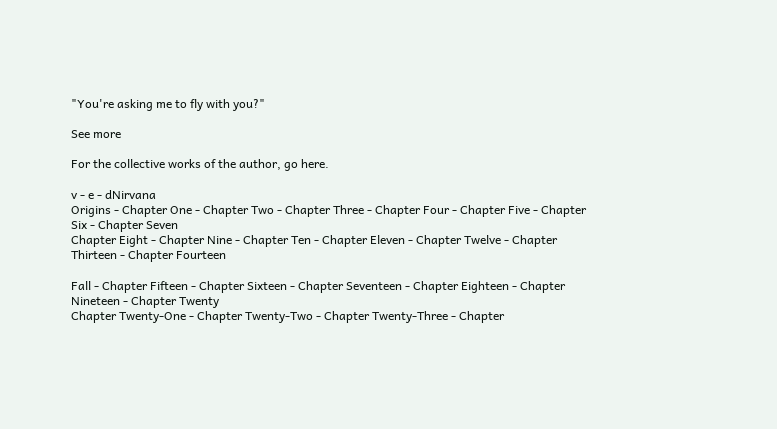"You're asking me to fly with you?"

See more

For the collective works of the author, go here.

v - e - dNirvana
Origins - Chapter One - Chapter Two - Chapter Three - Chapter Four - Chapter Five - Chapter Six - Chapter Seven
Chapter Eight - Chapter Nine - Chapter Ten - Chapter Eleven - Chapter Twelve - Chapter Thirteen - Chapter Fourteen

Fall - Chapter Fifteen - Chapter Sixteen - Chapter Seventeen - Chapter Eighteen - Chapter Nineteen - Chapter Twenty
Chapter Twenty-One - Chapter Twenty-Two - Chapter Twenty-Three - Chapter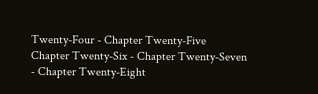Twenty-Four - Chapter Twenty-Five
Chapter Twenty-Six - Chapter Twenty-Seven - Chapter Twenty-Eight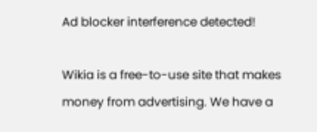Ad blocker interference detected!

Wikia is a free-to-use site that makes money from advertising. We have a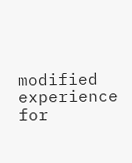modified experience for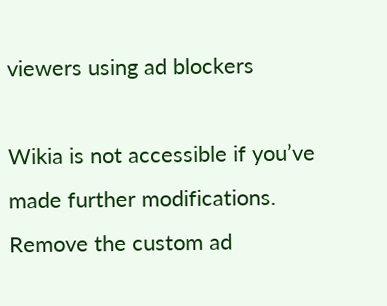viewers using ad blockers

Wikia is not accessible if you’ve made further modifications. Remove the custom ad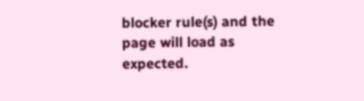blocker rule(s) and the page will load as expected.